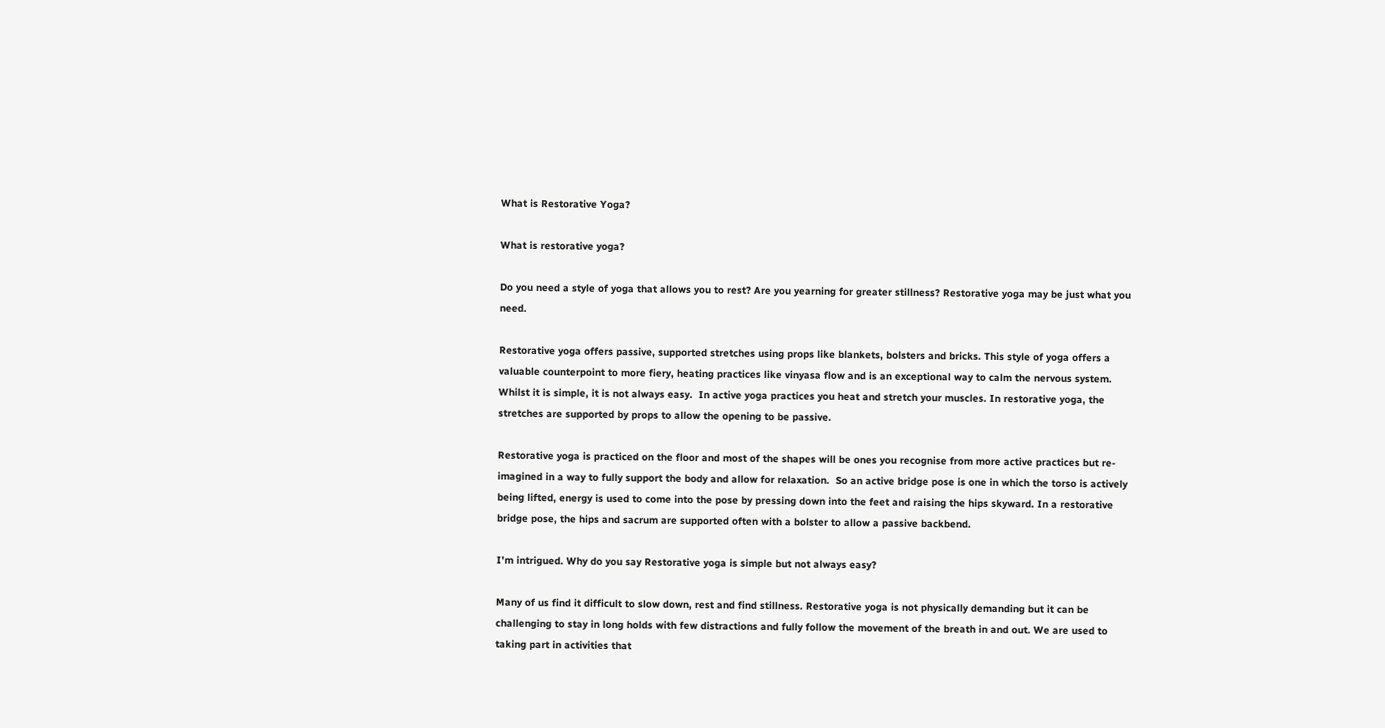What is Restorative Yoga?

What is restorative yoga?

Do you need a style of yoga that allows you to rest? Are you yearning for greater stillness? Restorative yoga may be just what you need.

Restorative yoga offers passive, supported stretches using props like blankets, bolsters and bricks. This style of yoga offers a valuable counterpoint to more fiery, heating practices like vinyasa flow and is an exceptional way to calm the nervous system. Whilst it is simple, it is not always easy.  In active yoga practices you heat and stretch your muscles. In restorative yoga, the stretches are supported by props to allow the opening to be passive.

Restorative yoga is practiced on the floor and most of the shapes will be ones you recognise from more active practices but re-imagined in a way to fully support the body and allow for relaxation.  So an active bridge pose is one in which the torso is actively being lifted, energy is used to come into the pose by pressing down into the feet and raising the hips skyward. In a restorative bridge pose, the hips and sacrum are supported often with a bolster to allow a passive backbend.

I’m intrigued. Why do you say Restorative yoga is simple but not always easy?

Many of us find it difficult to slow down, rest and find stillness. Restorative yoga is not physically demanding but it can be challenging to stay in long holds with few distractions and fully follow the movement of the breath in and out. We are used to taking part in activities that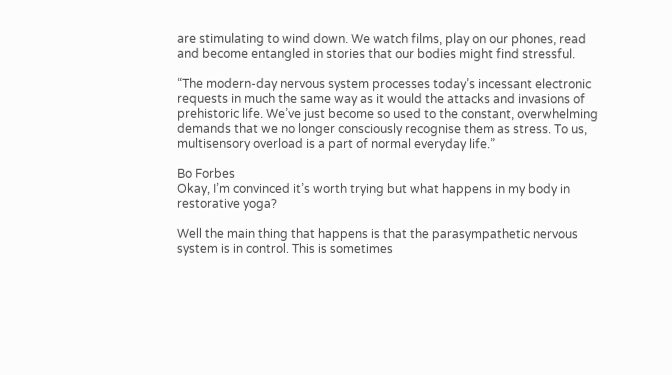are stimulating to wind down. We watch films, play on our phones, read and become entangled in stories that our bodies might find stressful.

“The modern-day nervous system processes today’s incessant electronic requests in much the same way as it would the attacks and invasions of prehistoric life. We’ve just become so used to the constant, overwhelming demands that we no longer consciously recognise them as stress. To us, multisensory overload is a part of normal everyday life.”

Bo Forbes
Okay, I’m convinced it’s worth trying but what happens in my body in restorative yoga?

Well the main thing that happens is that the parasympathetic nervous system is in control. This is sometimes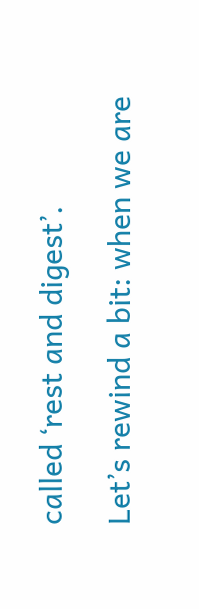called ‘rest and digest’.

Let’s rewind a bit: when we are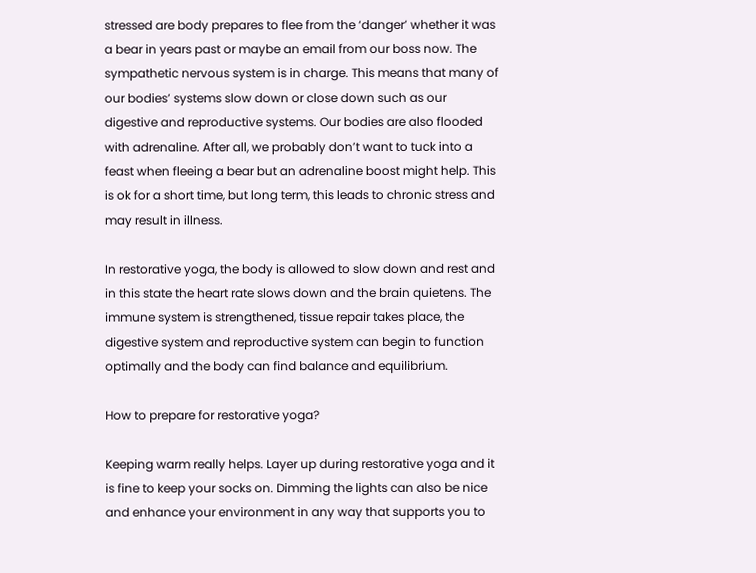stressed are body prepares to flee from the ‘danger’ whether it was a bear in years past or maybe an email from our boss now. The sympathetic nervous system is in charge. This means that many of our bodies’ systems slow down or close down such as our digestive and reproductive systems. Our bodies are also flooded with adrenaline. After all, we probably don’t want to tuck into a feast when fleeing a bear but an adrenaline boost might help. This is ok for a short time, but long term, this leads to chronic stress and may result in illness.

In restorative yoga, the body is allowed to slow down and rest and in this state the heart rate slows down and the brain quietens. The immune system is strengthened, tissue repair takes place, the digestive system and reproductive system can begin to function optimally and the body can find balance and equilibrium.

How to prepare for restorative yoga?

Keeping warm really helps. Layer up during restorative yoga and it is fine to keep your socks on. Dimming the lights can also be nice and enhance your environment in any way that supports you to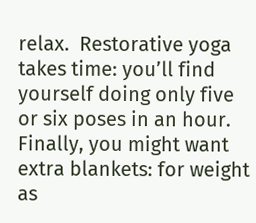relax.  Restorative yoga takes time: you’ll find yourself doing only five or six poses in an hour. Finally, you might want extra blankets: for weight as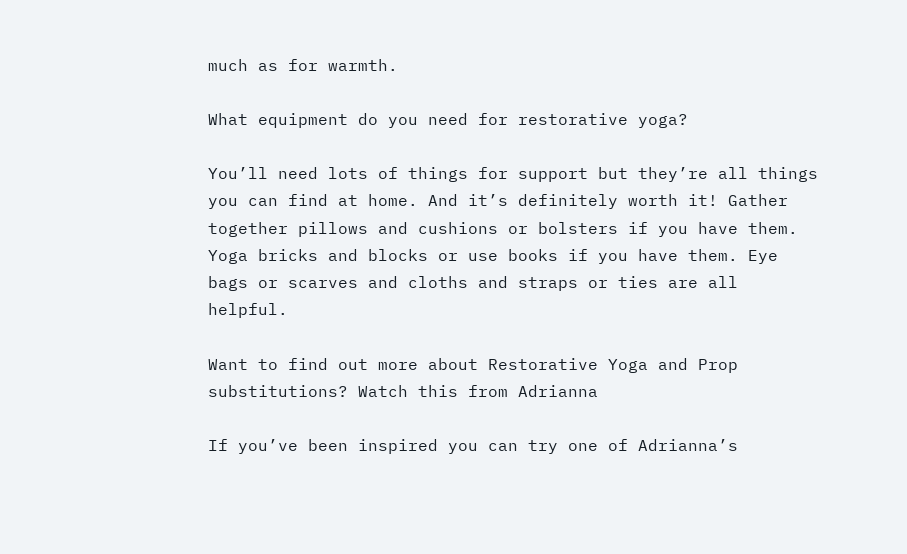much as for warmth.

What equipment do you need for restorative yoga?

You’ll need lots of things for support but they’re all things you can find at home. And it’s definitely worth it! Gather together pillows and cushions or bolsters if you have them. Yoga bricks and blocks or use books if you have them. Eye bags or scarves and cloths and straps or ties are all helpful.

Want to find out more about Restorative Yoga and Prop substitutions? Watch this from Adrianna

If you’ve been inspired you can try one of Adrianna’s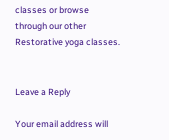classes or browse through our other Restorative yoga classes.


Leave a Reply

Your email address will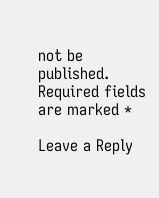not be published. Required fields are marked *

Leave a Reply